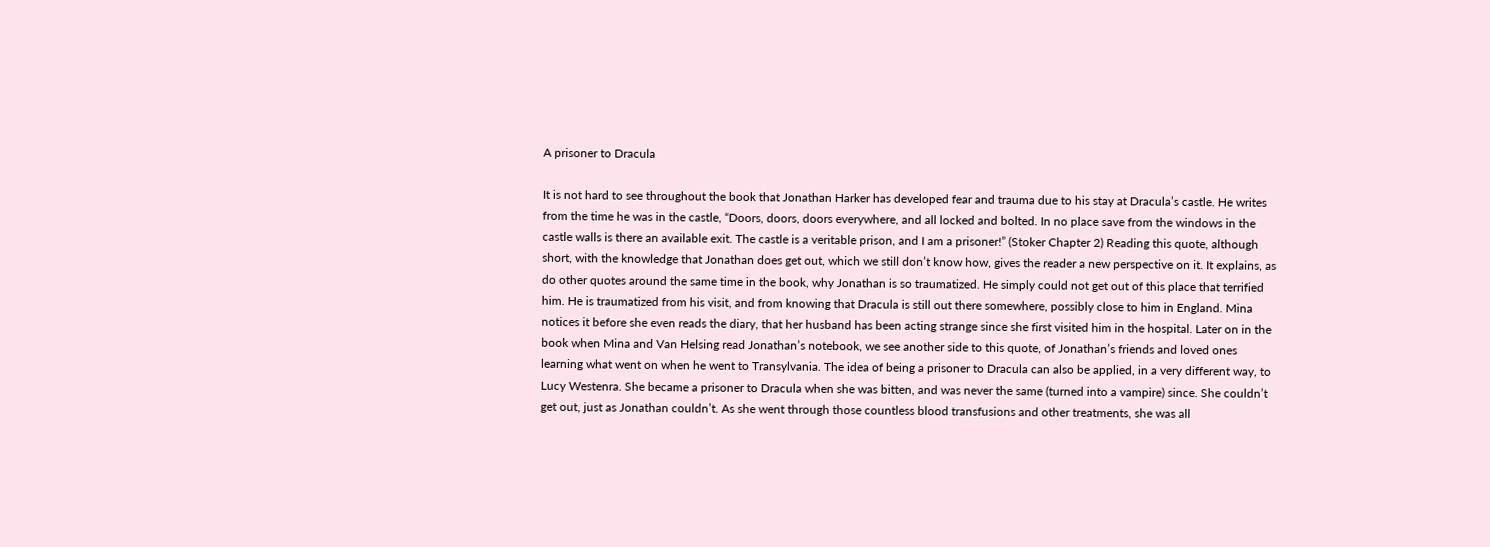A prisoner to Dracula

It is not hard to see throughout the book that Jonathan Harker has developed fear and trauma due to his stay at Dracula’s castle. He writes from the time he was in the castle, “Doors, doors, doors everywhere, and all locked and bolted. In no place save from the windows in the castle walls is there an available exit. The castle is a veritable prison, and I am a prisoner!” (Stoker Chapter 2) Reading this quote, although short, with the knowledge that Jonathan does get out, which we still don’t know how, gives the reader a new perspective on it. It explains, as do other quotes around the same time in the book, why Jonathan is so traumatized. He simply could not get out of this place that terrified him. He is traumatized from his visit, and from knowing that Dracula is still out there somewhere, possibly close to him in England. Mina notices it before she even reads the diary, that her husband has been acting strange since she first visited him in the hospital. Later on in the book when Mina and Van Helsing read Jonathan’s notebook, we see another side to this quote, of Jonathan’s friends and loved ones learning what went on when he went to Transylvania. The idea of being a prisoner to Dracula can also be applied, in a very different way, to Lucy Westenra. She became a prisoner to Dracula when she was bitten, and was never the same (turned into a vampire) since. She couldn’t get out, just as Jonathan couldn’t. As she went through those countless blood transfusions and other treatments, she was all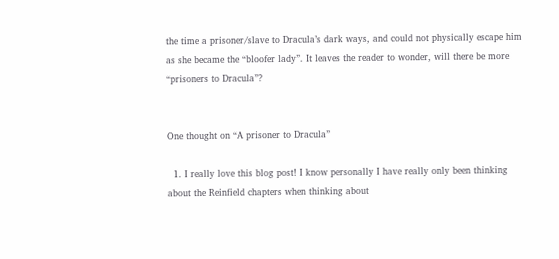the time a prisoner/slave to Dracula’s dark ways, and could not physically escape him as she became the “bloofer lady”. It leaves the reader to wonder, will there be more “prisoners to Dracula”?


One thought on “A prisoner to Dracula”

  1. I really love this blog post! I know personally I have really only been thinking about the Reinfield chapters when thinking about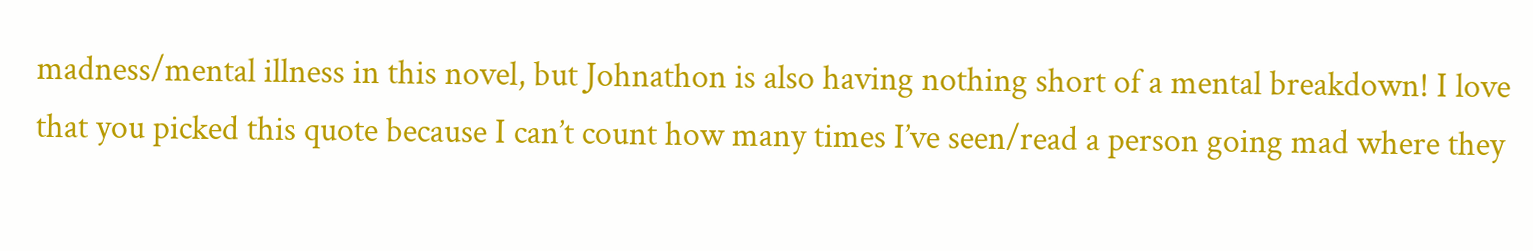madness/mental illness in this novel, but Johnathon is also having nothing short of a mental breakdown! I love that you picked this quote because I can’t count how many times I’ve seen/read a person going mad where they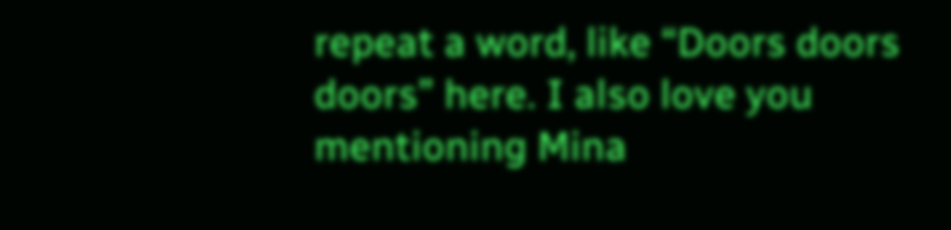repeat a word, like “Doors doors doors” here. I also love you mentioning Mina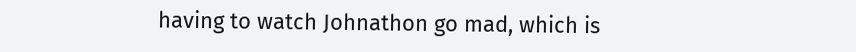having to watch Johnathon go mad, which is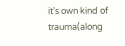it’s own kind of trauma(along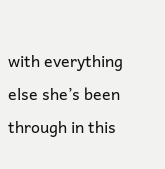with everything else she’s been through in this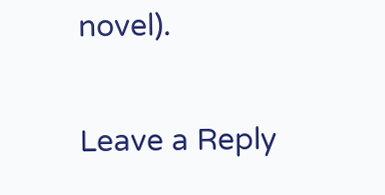novel).

Leave a Reply